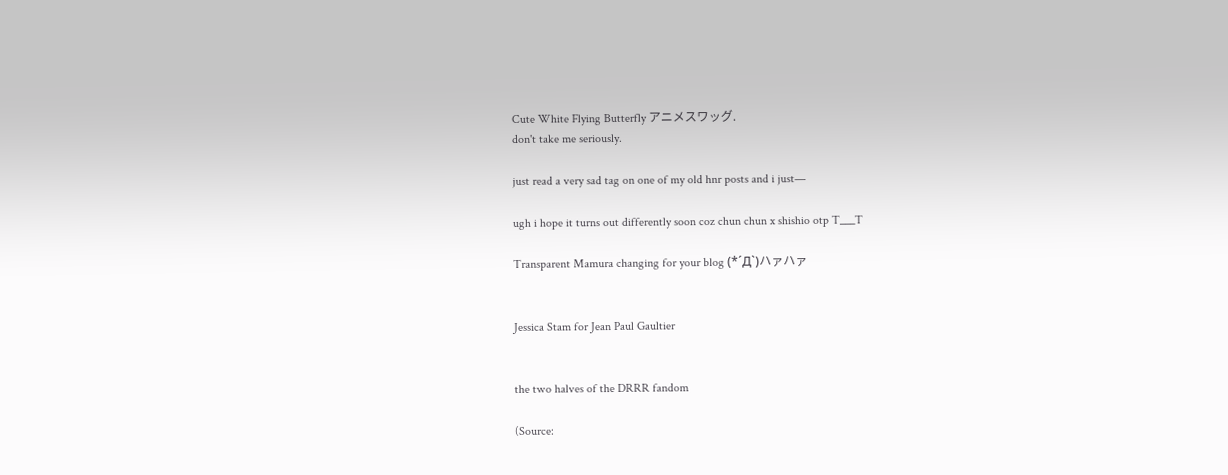Cute White Flying Butterfly アニメスワッグ.
don't take me seriously.

just read a very sad tag on one of my old hnr posts and i just—

ugh i hope it turns out differently soon coz chun chun x shishio otp T___T

Transparent Mamura changing for your blog (*´Д`)ハァハァ


Jessica Stam for Jean Paul Gaultier


the two halves of the DRRR fandom

(Source: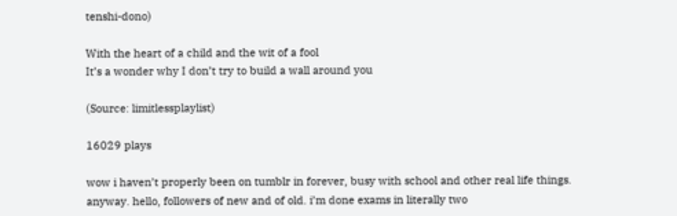tenshi-dono)

With the heart of a child and the wit of a fool
It’s a wonder why I don’t try to build a wall around you

(Source: limitlessplaylist)

16029 plays

wow i haven’t properly been on tumblr in forever, busy with school and other real life things. anyway. hello, followers of new and of old. i’m done exams in literally two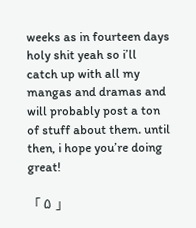weeks as in fourteen days holy shit yeah so i’ll catch up with all my mangas and dramas and will probably post a ton of stuff about them. until then, i hope you’re doing great!

「 ۵ 」